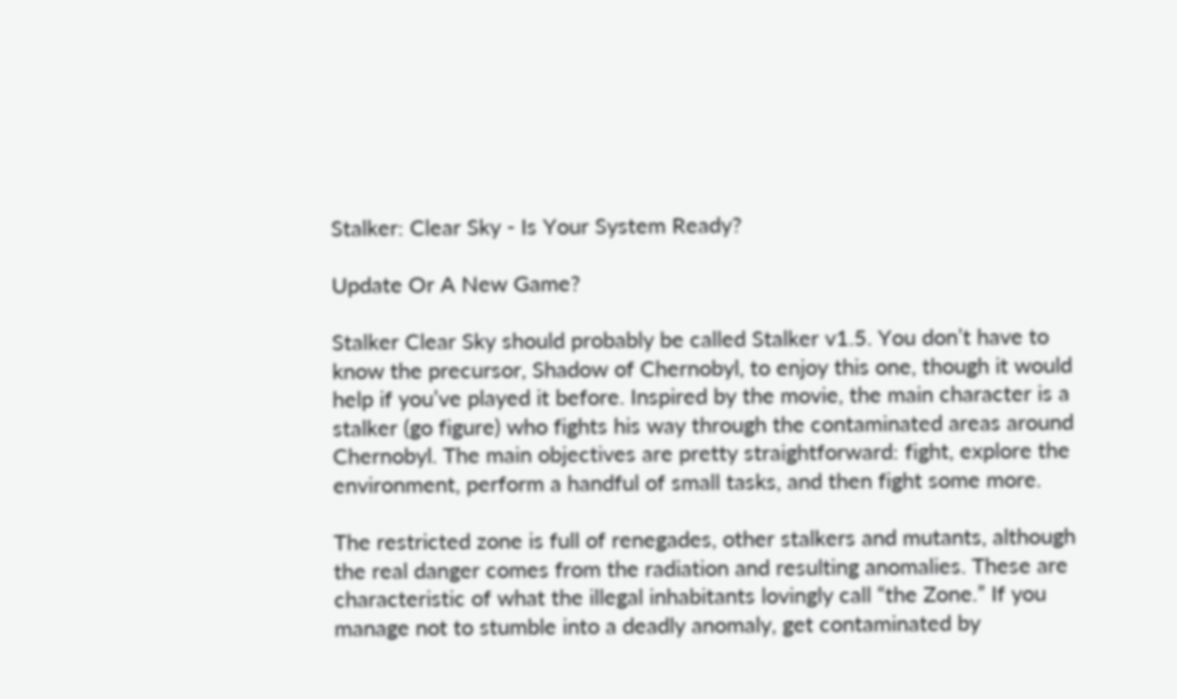Stalker: Clear Sky - Is Your System Ready?

Update Or A New Game?

Stalker Clear Sky should probably be called Stalker v1.5. You don’t have to know the precursor, Shadow of Chernobyl, to enjoy this one, though it would help if you’ve played it before. Inspired by the movie, the main character is a stalker (go figure) who fights his way through the contaminated areas around Chernobyl. The main objectives are pretty straightforward: fight, explore the environment, perform a handful of small tasks, and then fight some more.

The restricted zone is full of renegades, other stalkers and mutants, although the real danger comes from the radiation and resulting anomalies. These are characteristic of what the illegal inhabitants lovingly call “the Zone.” If you manage not to stumble into a deadly anomaly, get contaminated by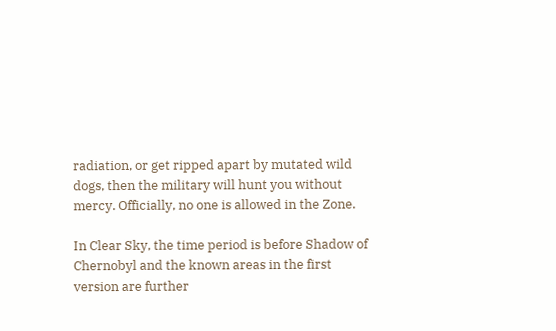radiation, or get ripped apart by mutated wild dogs, then the military will hunt you without mercy. Officially, no one is allowed in the Zone.

In Clear Sky, the time period is before Shadow of Chernobyl and the known areas in the first version are further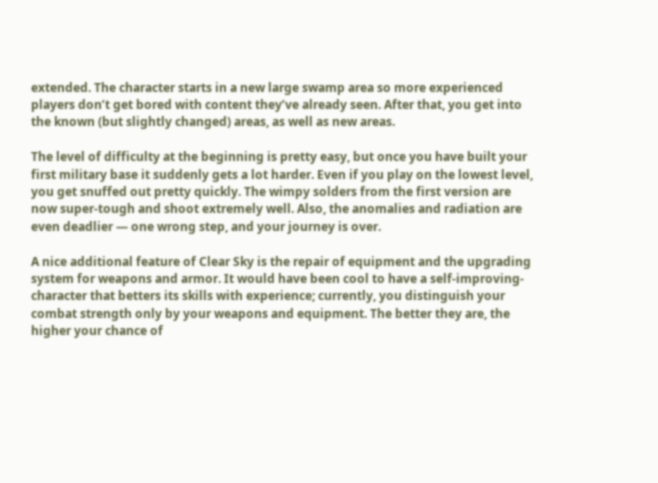extended. The character starts in a new large swamp area so more experienced players don’t get bored with content they’ve already seen. After that, you get into the known (but slightly changed) areas, as well as new areas.

The level of difficulty at the beginning is pretty easy, but once you have built your first military base it suddenly gets a lot harder. Even if you play on the lowest level, you get snuffed out pretty quickly. The wimpy solders from the first version are now super-tough and shoot extremely well. Also, the anomalies and radiation are even deadlier — one wrong step, and your journey is over.

A nice additional feature of Clear Sky is the repair of equipment and the upgrading system for weapons and armor. It would have been cool to have a self-improving-character that betters its skills with experience; currently, you distinguish your combat strength only by your weapons and equipment. The better they are, the higher your chance of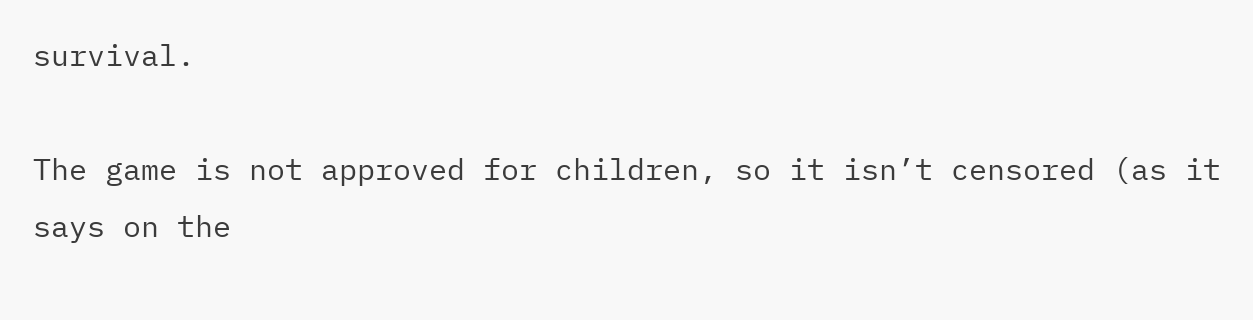survival.

The game is not approved for children, so it isn’t censored (as it says on the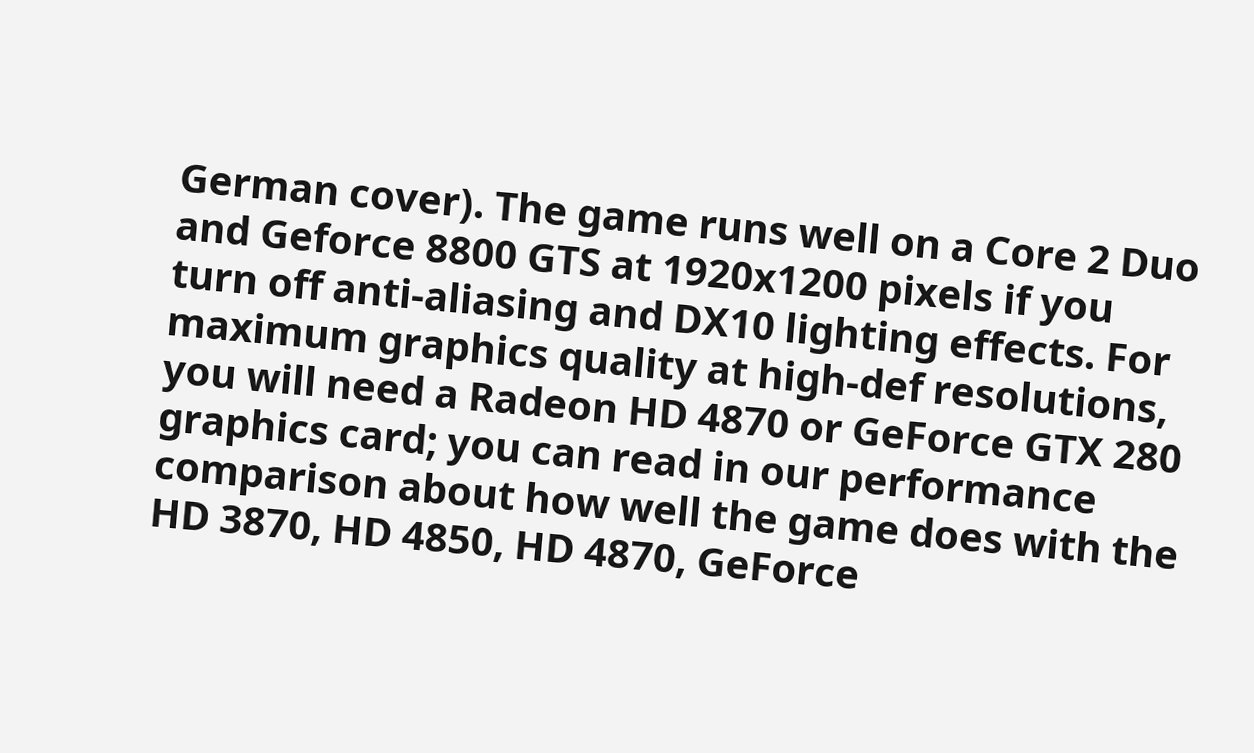German cover). The game runs well on a Core 2 Duo and Geforce 8800 GTS at 1920x1200 pixels if you turn off anti-aliasing and DX10 lighting effects. For maximum graphics quality at high-def resolutions, you will need a Radeon HD 4870 or GeForce GTX 280 graphics card; you can read in our performance comparison about how well the game does with the HD 3870, HD 4850, HD 4870, GeForce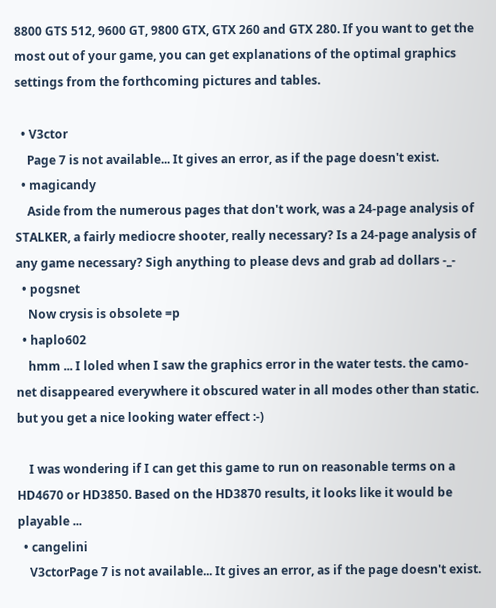8800 GTS 512, 9600 GT, 9800 GTX, GTX 260 and GTX 280. If you want to get the most out of your game, you can get explanations of the optimal graphics settings from the forthcoming pictures and tables.

  • V3ctor
    Page 7 is not available... It gives an error, as if the page doesn't exist.
  • magicandy
    Aside from the numerous pages that don't work, was a 24-page analysis of STALKER, a fairly mediocre shooter, really necessary? Is a 24-page analysis of any game necessary? Sigh anything to please devs and grab ad dollars -_-
  • pogsnet
    Now crysis is obsolete =p
  • haplo602
    hmm ... I loled when I saw the graphics error in the water tests. the camo-net disappeared everywhere it obscured water in all modes other than static. but you get a nice looking water effect :-)

    I was wondering if I can get this game to run on reasonable terms on a HD4670 or HD3850. Based on the HD3870 results, it looks like it would be playable ...
  • cangelini
    V3ctorPage 7 is not available... It gives an error, as if the page doesn't exist.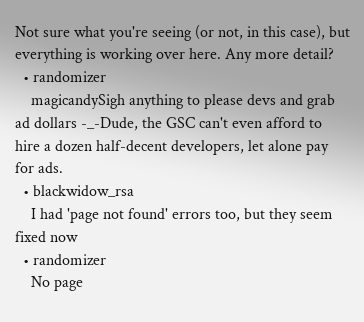Not sure what you're seeing (or not, in this case), but everything is working over here. Any more detail?
  • randomizer
    magicandySigh anything to please devs and grab ad dollars -_-Dude, the GSC can't even afford to hire a dozen half-decent developers, let alone pay for ads.
  • blackwidow_rsa
    I had 'page not found' errors too, but they seem fixed now
  • randomizer
    No page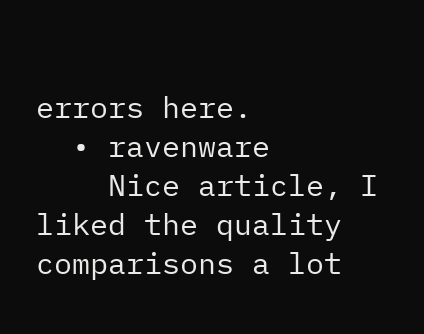errors here.
  • ravenware
    Nice article, I liked the quality comparisons a lot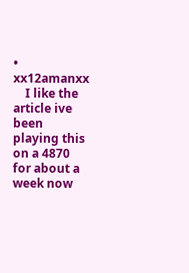• xx12amanxx
    I like the article ive been playing this on a 4870 for about a week now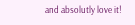and absolutly love it!